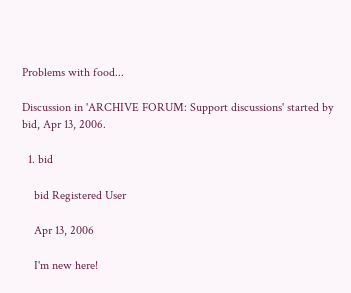Problems with food...

Discussion in 'ARCHIVE FORUM: Support discussions' started by bid, Apr 13, 2006.

  1. bid

    bid Registered User

    Apr 13, 2006

    I'm new here!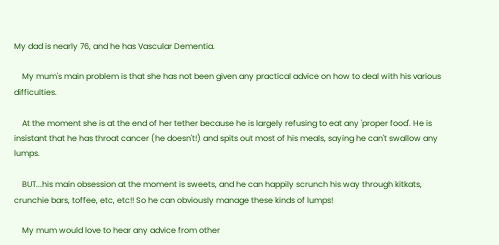My dad is nearly 76, and he has Vascular Dementia.

    My mum's main problem is that she has not been given any practical advice on how to deal with his various difficulties.

    At the moment she is at the end of her tether because he is largely refusing to eat any 'proper food'. He is insistant that he has throat cancer (he doesn't!) and spits out most of his meals, saying he can't swallow any lumps.

    BUT...his main obsession at the moment is sweets, and he can happily scrunch his way through kitkats, crunchie bars, toffee, etc, etc!! So he can obviously manage these kinds of lumps!

    My mum would love to hear any advice from other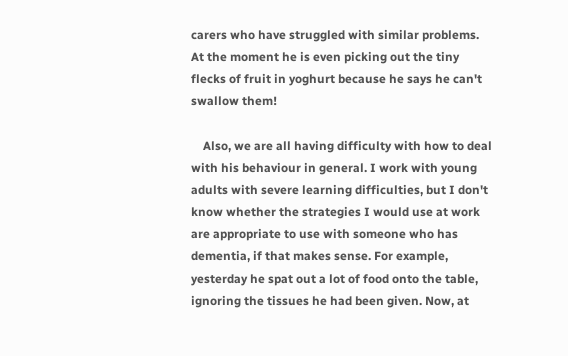carers who have struggled with similar problems. At the moment he is even picking out the tiny flecks of fruit in yoghurt because he says he can't swallow them!

    Also, we are all having difficulty with how to deal with his behaviour in general. I work with young adults with severe learning difficulties, but I don't know whether the strategies I would use at work are appropriate to use with someone who has dementia, if that makes sense. For example, yesterday he spat out a lot of food onto the table, ignoring the tissues he had been given. Now, at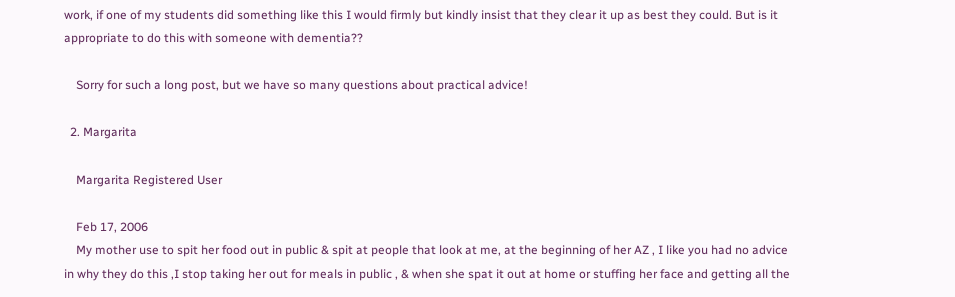work, if one of my students did something like this I would firmly but kindly insist that they clear it up as best they could. But is it appropriate to do this with someone with dementia??

    Sorry for such a long post, but we have so many questions about practical advice!

  2. Margarita

    Margarita Registered User

    Feb 17, 2006
    My mother use to spit her food out in public & spit at people that look at me, at the beginning of her AZ , I like you had no advice in why they do this ,I stop taking her out for meals in public , & when she spat it out at home or stuffing her face and getting all the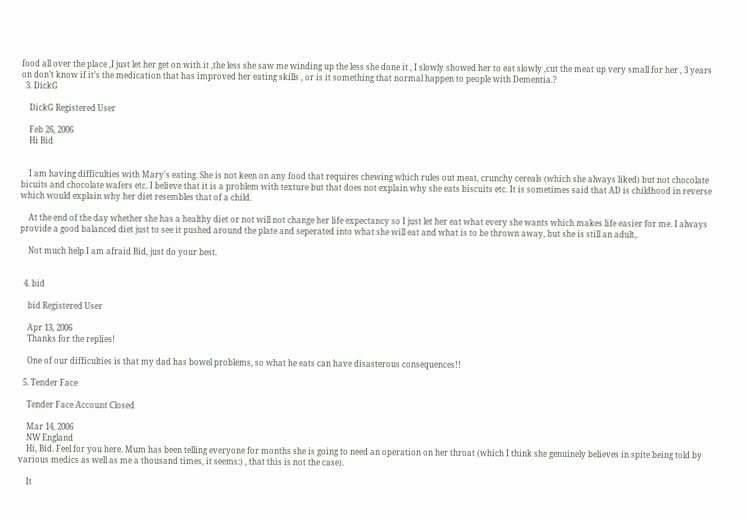food all over the place ,I just let her get on with it ,the less she saw me winding up the less she done it , I slowly showed her to eat slowly ,cut the meat up very small for her , 3 years on don’t know if it’s the medication that has improved her eating skills , or is it something that normal happen to people with Dementia.?
  3. DickG

    DickG Registered User

    Feb 26, 2006
    Hi Bid


    I am having difficulties with Mary's eating. She is not keen on any food that requires chewing which rules out meat, crunchy cereals (which she always liked) but not chocolate bicuits and chocolate wafers etc. I believe that it is a problem with texture but that does not explain why she eats biscuits etc. It is sometimes said that AD is childhood in reverse which would explain why her diet resembles that of a child.

    At the end of the day whether she has a healthy diet or not will not change her life expectancy so I just let her eat what every she wants which makes life easier for me. I always provide a good balanced diet just to see it pushed around the plate and seperated into what she will eat and what is to be thrown away, but she is still an adult,.

    Not much help I am afraid Bid, just do your best.


  4. bid

    bid Registered User

    Apr 13, 2006
    Thanks for the replies!

    One of our difficulties is that my dad has bowel problems, so what he eats can have disasterous consequences!!

  5. Tender Face

    Tender Face Account Closed

    Mar 14, 2006
    NW England
    Hi, Bid. Feel for you here. Mum has been telling everyone for months she is going to need an operation on her throat (which I think she genuinely believes in spite being told by various medics as well as me a thousand times, it seems:) , that this is not the case).

    It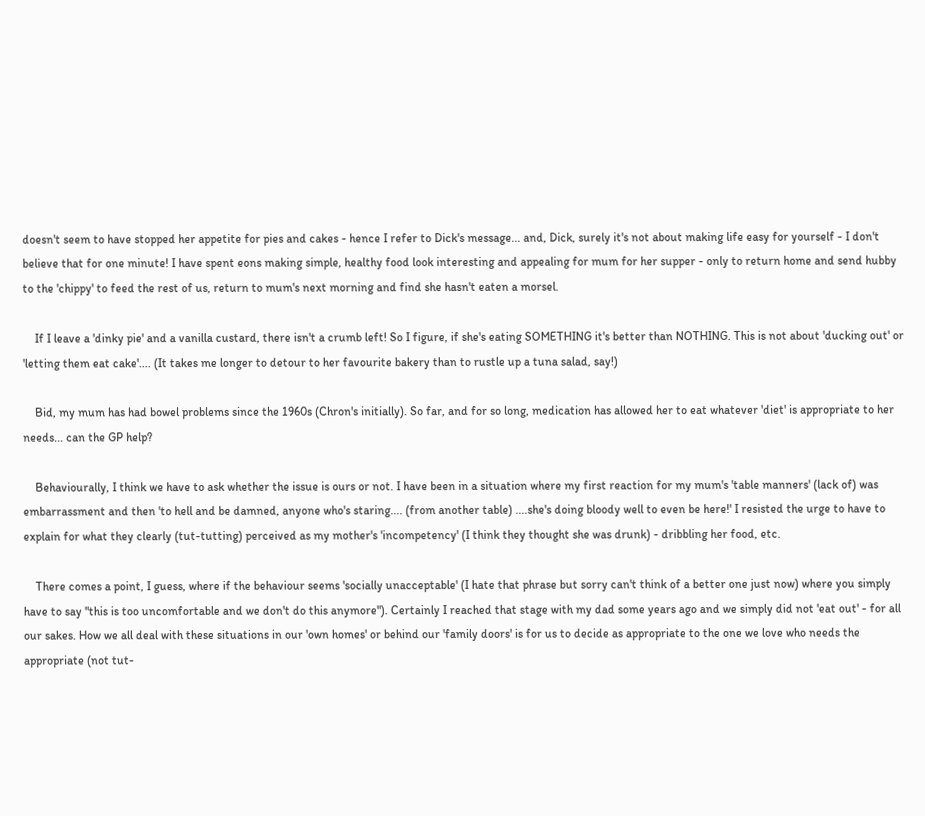doesn't seem to have stopped her appetite for pies and cakes - hence I refer to Dick's message... and, Dick, surely it's not about making life easy for yourself - I don't believe that for one minute! I have spent eons making simple, healthy food look interesting and appealing for mum for her supper - only to return home and send hubby to the 'chippy' to feed the rest of us, return to mum's next morning and find she hasn't eaten a morsel.

    If I leave a 'dinky pie' and a vanilla custard, there isn't a crumb left! So I figure, if she's eating SOMETHING it's better than NOTHING. This is not about 'ducking out' or 'letting them eat cake'.... (It takes me longer to detour to her favourite bakery than to rustle up a tuna salad, say!)

    Bid, my mum has had bowel problems since the 1960s (Chron's initially). So far, and for so long, medication has allowed her to eat whatever 'diet' is appropriate to her needs... can the GP help?

    Behaviourally, I think we have to ask whether the issue is ours or not. I have been in a situation where my first reaction for my mum's 'table manners' (lack of) was embarrassment and then 'to hell and be damned, anyone who's staring.... (from another table) ....she's doing bloody well to even be here!' I resisted the urge to have to explain for what they clearly (tut-tutting) perceived as my mother's 'incompetency' (I think they thought she was drunk) - dribbling her food, etc.

    There comes a point, I guess, where if the behaviour seems 'socially unacceptable' (I hate that phrase but sorry can't think of a better one just now) where you simply have to say "this is too uncomfortable and we don't do this anymore"). Certainly I reached that stage with my dad some years ago and we simply did not 'eat out' - for all our sakes. How we all deal with these situations in our 'own homes' or behind our 'family doors' is for us to decide as appropriate to the one we love who needs the appropriate (not tut-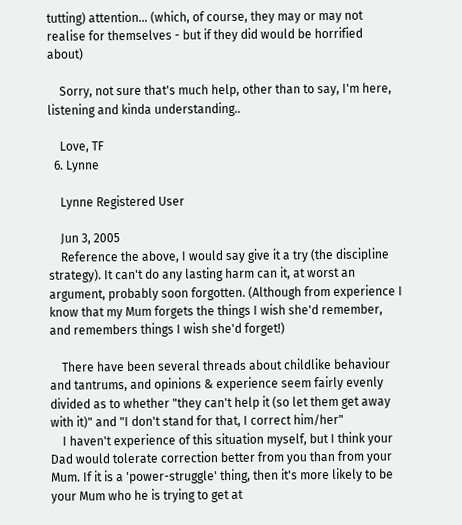tutting) attention... (which, of course, they may or may not realise for themselves - but if they did would be horrified about)

    Sorry, not sure that's much help, other than to say, I'm here, listening and kinda understanding..

    Love, TF
  6. Lynne

    Lynne Registered User

    Jun 3, 2005
    Reference the above, I would say give it a try (the discipline strategy). It can't do any lasting harm can it, at worst an argument, probably soon forgotten. (Although from experience I know that my Mum forgets the things I wish she'd remember, and remembers things I wish she'd forget!)

    There have been several threads about childlike behaviour and tantrums, and opinions & experience seem fairly evenly divided as to whether "they can't help it (so let them get away with it)" and "I don't stand for that, I correct him/her"
    I haven't experience of this situation myself, but I think your Dad would tolerate correction better from you than from your Mum. If it is a 'power-struggle' thing, then it's more likely to be your Mum who he is trying to get at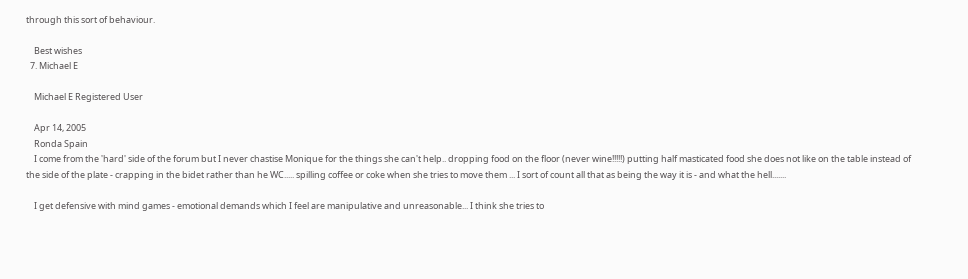through this sort of behaviour.

    Best wishes
  7. Michael E

    Michael E Registered User

    Apr 14, 2005
    Ronda Spain
    I come from the 'hard' side of the forum but I never chastise Monique for the things she can't help.. dropping food on the floor (never wine!!!!!) putting half masticated food she does not like on the table instead of the side of the plate - crapping in the bidet rather than he WC..... spilling coffee or coke when she tries to move them ... I sort of count all that as being the way it is - and what the hell.......

    I get defensive with mind games - emotional demands which I feel are manipulative and unreasonable... I think she tries to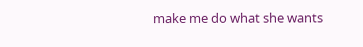make me do what she wants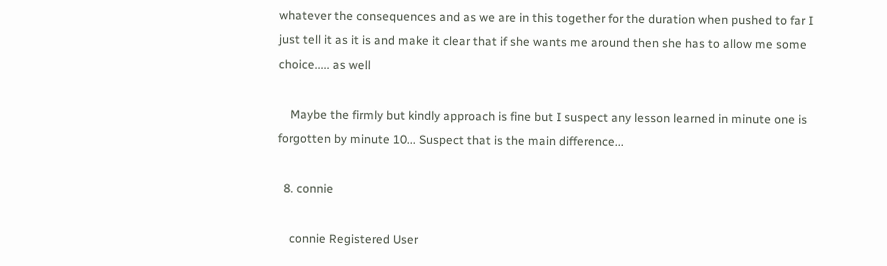whatever the consequences and as we are in this together for the duration when pushed to far I just tell it as it is and make it clear that if she wants me around then she has to allow me some choice..... as well

    Maybe the firmly but kindly approach is fine but I suspect any lesson learned in minute one is forgotten by minute 10... Suspect that is the main difference...

  8. connie

    connie Registered User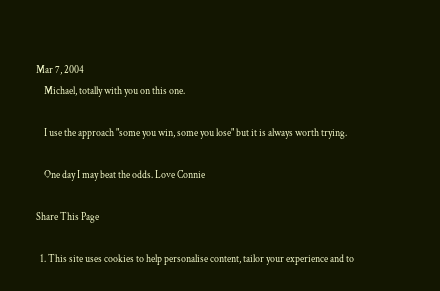Mar 7, 2004
    Michael, totally with you on this one.

    I use the approach "some you win, some you lose" but it is always worth trying.

    One day I may beat the odds. Love Connie

Share This Page

  1. This site uses cookies to help personalise content, tailor your experience and to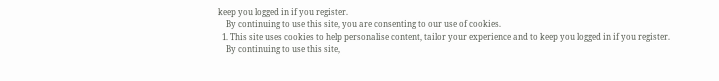keep you logged in if you register.
    By continuing to use this site, you are consenting to our use of cookies.
  1. This site uses cookies to help personalise content, tailor your experience and to keep you logged in if you register.
    By continuing to use this site,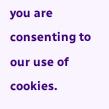you are consenting to our use of cookies.